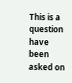This is a question  have been asked on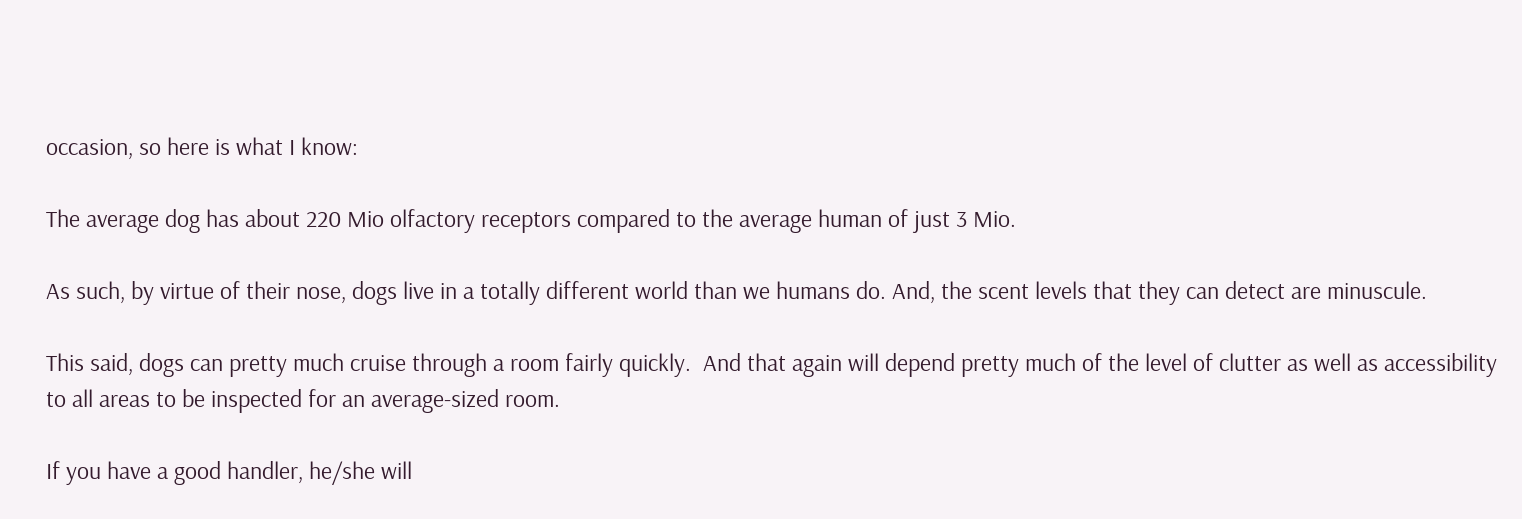occasion, so here is what I know:

The average dog has about 220 Mio olfactory receptors compared to the average human of just 3 Mio.

As such, by virtue of their nose, dogs live in a totally different world than we humans do. And, the scent levels that they can detect are minuscule.

This said, dogs can pretty much cruise through a room fairly quickly.  And that again will depend pretty much of the level of clutter as well as accessibility to all areas to be inspected for an average-sized room.

If you have a good handler, he/she will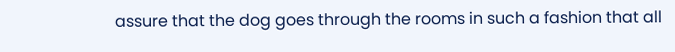assure that the dog goes through the rooms in such a fashion that all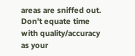areas are sniffed out.
Don’t equate time with quality/accuracy as your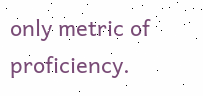only metric of proficiency.